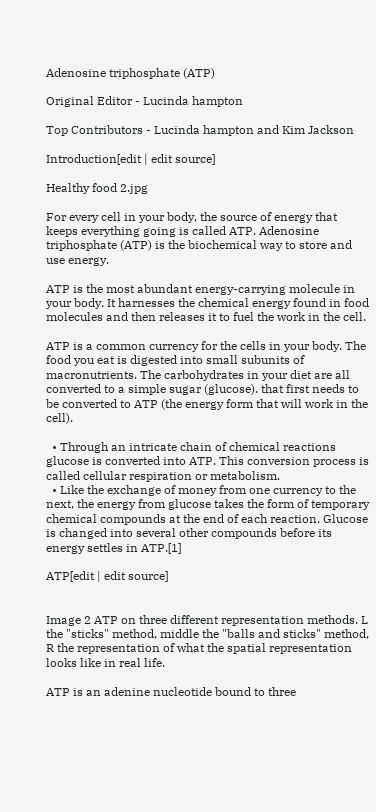Adenosine triphosphate (ATP)

Original Editor - Lucinda hampton

Top Contributors - Lucinda hampton and Kim Jackson

Introduction[edit | edit source]

Healthy food 2.jpg

For every cell in your body, the source of energy that keeps everything going is called ATP. Adenosine triphosphate (ATP) is the biochemical way to store and use energy.

ATP is the most abundant energy-carrying molecule in your body. It harnesses the chemical energy found in food molecules and then releases it to fuel the work in the cell.

ATP is a common currency for the cells in your body. The food you eat is digested into small subunits of macronutrients. The carbohydrates in your diet are all converted to a simple sugar (glucose). that first needs to be converted to ATP (the energy form that will work in the cell).

  • Through an intricate chain of chemical reactions glucose is converted into ATP. This conversion process is called cellular respiration or metabolism.
  • Like the exchange of money from one currency to the next, the energy from glucose takes the form of temporary chemical compounds at the end of each reaction. Glucose is changed into several other compounds before its energy settles in ATP.[1]

ATP[edit | edit source]


Image 2 ATP on three different representation methods. L the "sticks" method, middle the "balls and sticks" method, R the representation of what the spatial representation looks like in real life.

ATP is an adenine nucleotide bound to three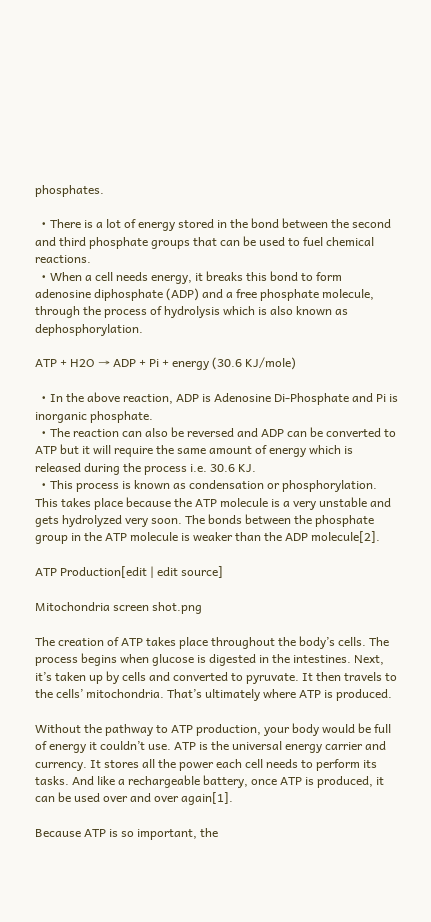phosphates.

  • There is a lot of energy stored in the bond between the second and third phosphate groups that can be used to fuel chemical reactions.
  • When a cell needs energy, it breaks this bond to form adenosine diphosphate (ADP) and a free phosphate molecule, through the process of hydrolysis which is also known as dephosphorylation.

ATP + H2O → ADP + Pi + energy (30.6 KJ/mole)

  • In the above reaction, ADP is Adenosine Di-Phosphate and Pi is inorganic phosphate.
  • The reaction can also be reversed and ADP can be converted to ATP but it will require the same amount of energy which is released during the process i.e. 30.6 KJ.
  • This process is known as condensation or phosphorylation. This takes place because the ATP molecule is a very unstable and gets hydrolyzed very soon. The bonds between the phosphate group in the ATP molecule is weaker than the ADP molecule[2].

ATP Production[edit | edit source]

Mitochondria screen shot.png

The creation of ATP takes place throughout the body’s cells. The process begins when glucose is digested in the intestines. Next, it’s taken up by cells and converted to pyruvate. It then travels to the cells’ mitochondria. That’s ultimately where ATP is produced.

Without the pathway to ATP production, your body would be full of energy it couldn’t use. ATP is the universal energy carrier and currency. It stores all the power each cell needs to perform its tasks. And like a rechargeable battery, once ATP is produced, it can be used over and over again[1].

Because ATP is so important, the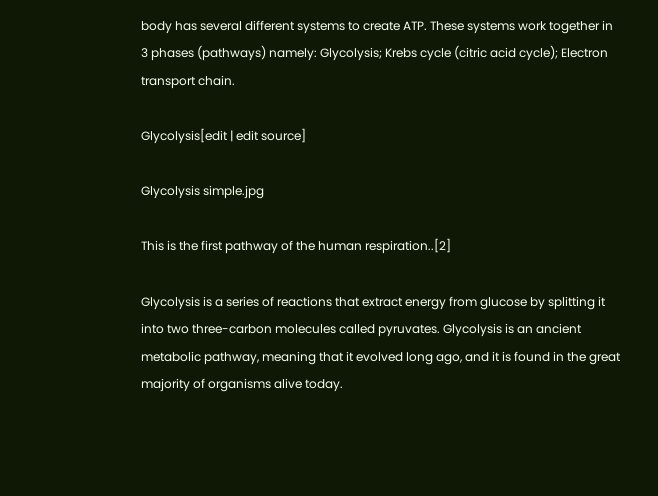body has several different systems to create ATP. These systems work together in 3 phases (pathways) namely: Glycolysis; Krebs cycle (citric acid cycle); Electron transport chain.

Glycolysis[edit | edit source]

Glycolysis simple.jpg

This is the first pathway of the human respiration..[2]

Glycolysis is a series of reactions that extract energy from glucose by splitting it into two three-carbon molecules called pyruvates. Glycolysis is an ancient metabolic pathway, meaning that it evolved long ago, and it is found in the great majority of organisms alive today.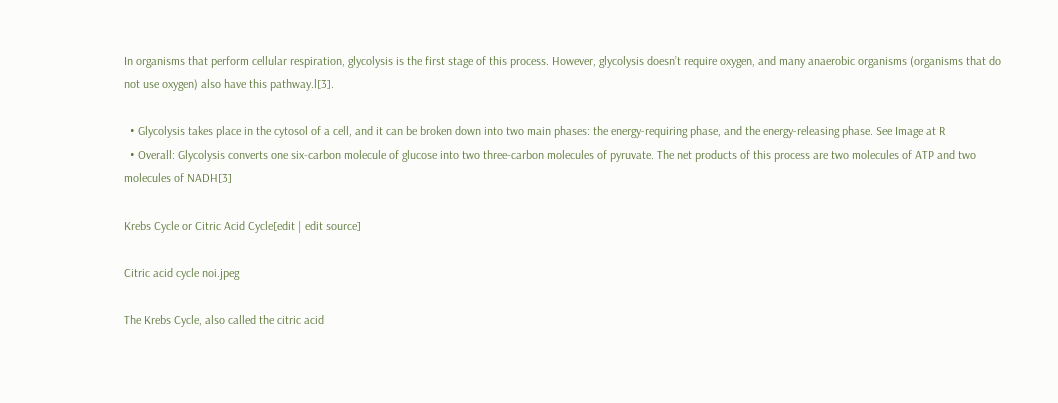In organisms that perform cellular respiration, glycolysis is the first stage of this process. However, glycolysis doesn’t require oxygen, and many anaerobic organisms (organisms that do not use oxygen) also have this pathway.l[3].

  • Glycolysis takes place in the cytosol of a cell, and it can be broken down into two main phases: the energy-requiring phase, and the energy-releasing phase. See Image at R
  • Overall: Glycolysis converts one six-carbon molecule of glucose into two three-carbon molecules of pyruvate. The net products of this process are two molecules of ATP and two molecules of NADH[3]

Krebs Cycle or Citric Acid Cycle[edit | edit source]

Citric acid cycle noi.jpeg

The Krebs Cycle, also called the citric acid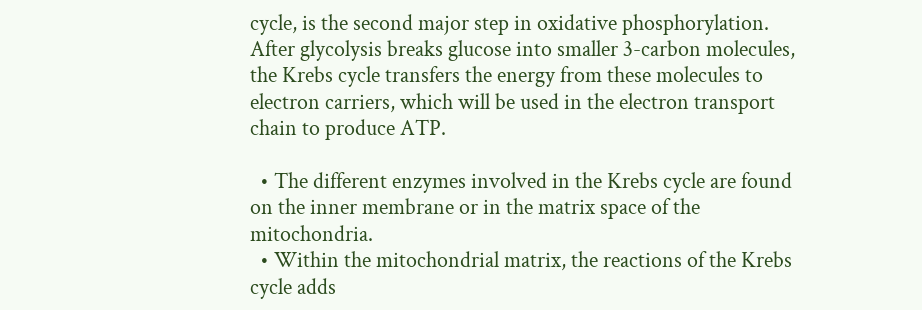cycle, is the second major step in oxidative phosphorylation. After glycolysis breaks glucose into smaller 3-carbon molecules, the Krebs cycle transfers the energy from these molecules to electron carriers, which will be used in the electron transport chain to produce ATP.

  • The different enzymes involved in the Krebs cycle are found on the inner membrane or in the matrix space of the mitochondria.
  • Within the mitochondrial matrix, the reactions of the Krebs cycle adds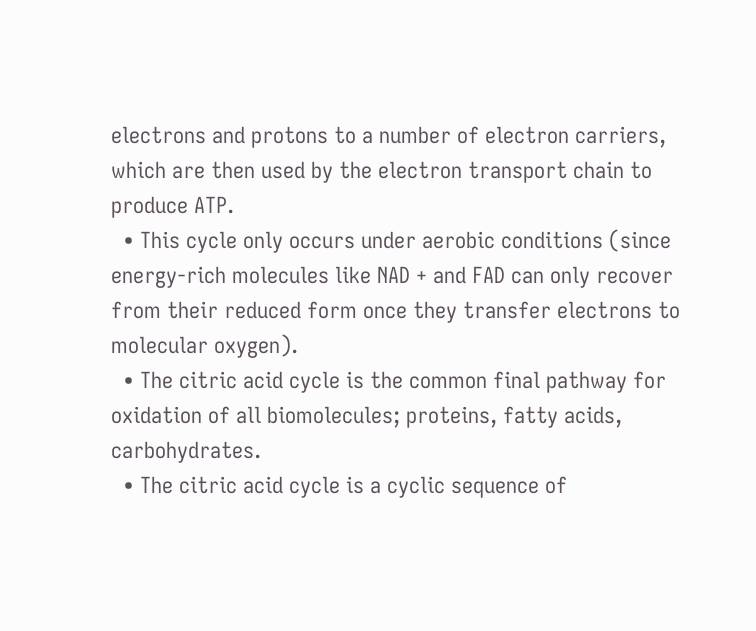electrons and protons to a number of electron carriers, which are then used by the electron transport chain to produce ATP.
  • This cycle only occurs under aerobic conditions (since energy-rich molecules like NAD + and FAD can only recover from their reduced form once they transfer electrons to molecular oxygen).
  • The citric acid cycle is the common final pathway for oxidation of all biomolecules; proteins, fatty acids, carbohydrates.
  • The citric acid cycle is a cyclic sequence of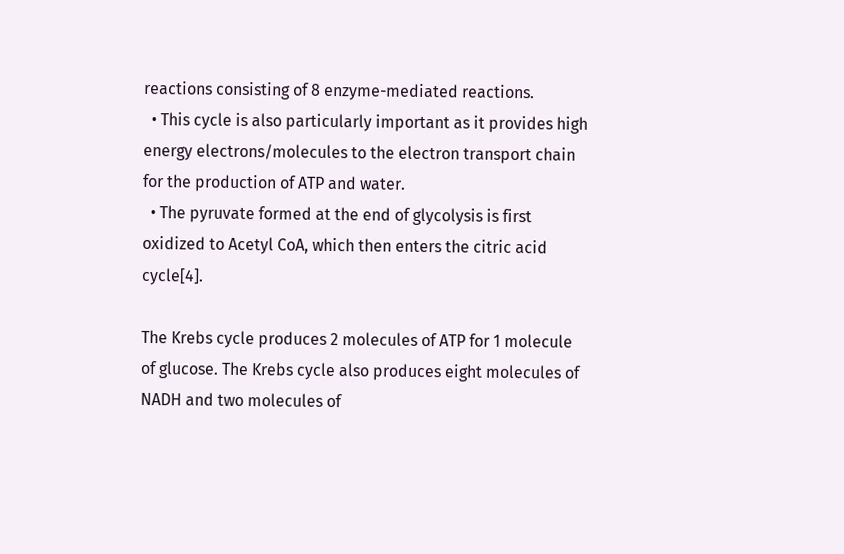reactions consisting of 8 enzyme-mediated reactions.
  • This cycle is also particularly important as it provides high energy electrons/molecules to the electron transport chain for the production of ATP and water.
  • The pyruvate formed at the end of glycolysis is first oxidized to Acetyl CoA, which then enters the citric acid cycle[4].

The Krebs cycle produces 2 molecules of ATP for 1 molecule of glucose. The Krebs cycle also produces eight molecules of NADH and two molecules of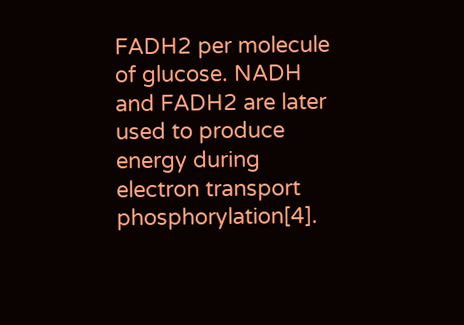FADH2 per molecule of glucose. NADH and FADH2 are later used to produce energy during electron transport phosphorylation[4].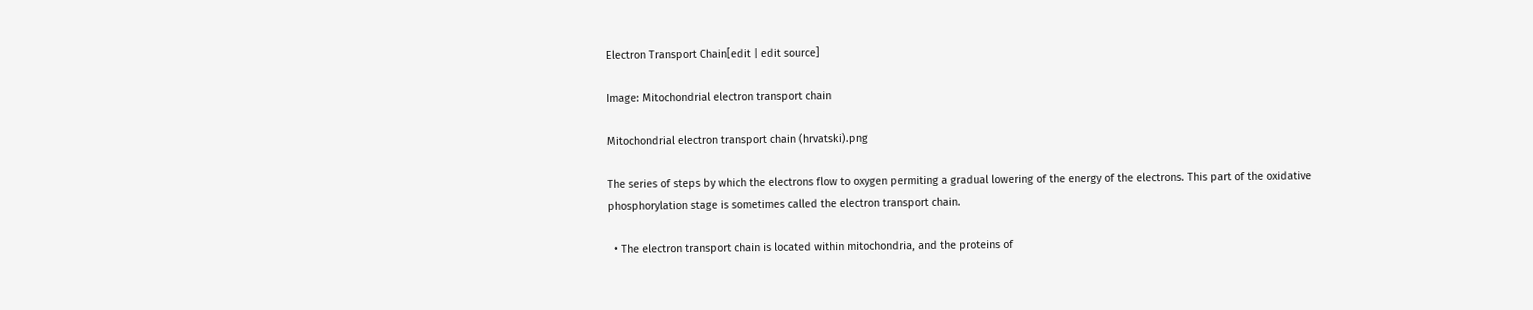Electron Transport Chain[edit | edit source]

Image: Mitochondrial electron transport chain

Mitochondrial electron transport chain (hrvatski).png

The series of steps by which the electrons flow to oxygen permiting a gradual lowering of the energy of the electrons. This part of the oxidative phosphorylation stage is sometimes called the electron transport chain.

  • The electron transport chain is located within mitochondria, and the proteins of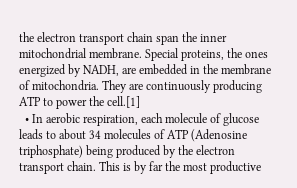the electron transport chain span the inner mitochondrial membrane. Special proteins, the ones energized by NADH, are embedded in the membrane of mitochondria. They are continuously producing ATP to power the cell.[1]
  • In aerobic respiration, each molecule of glucose leads to about 34 molecules of ATP (Adenosine triphosphate) being produced by the electron transport chain. This is by far the most productive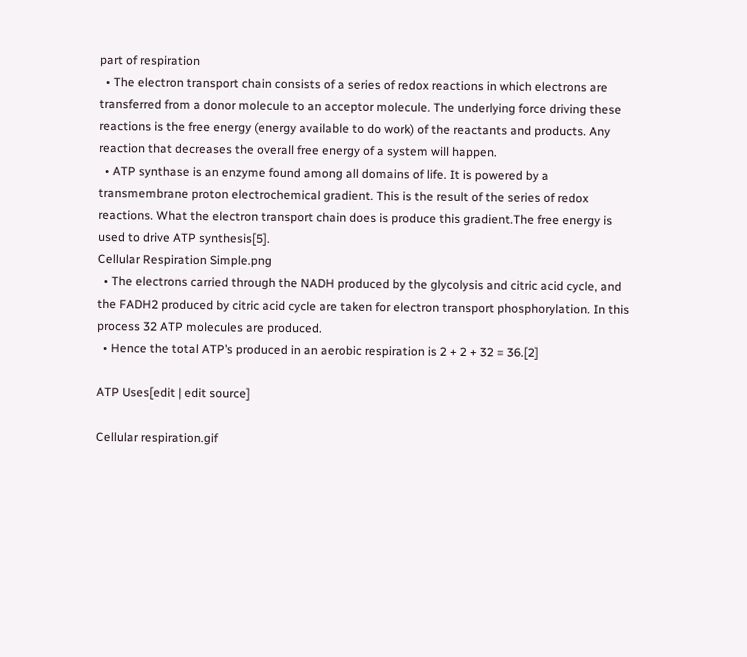part of respiration
  • The electron transport chain consists of a series of redox reactions in which electrons are transferred from a donor molecule to an acceptor molecule. The underlying force driving these reactions is the free energy (energy available to do work) of the reactants and products. Any reaction that decreases the overall free energy of a system will happen.
  • ATP synthase is an enzyme found among all domains of life. It is powered by a transmembrane proton electrochemical gradient. This is the result of the series of redox reactions. What the electron transport chain does is produce this gradient.The free energy is used to drive ATP synthesis[5].
Cellular Respiration Simple.png
  • The electrons carried through the NADH produced by the glycolysis and citric acid cycle, and the FADH2 produced by citric acid cycle are taken for electron transport phosphorylation. In this process 32 ATP molecules are produced.
  • Hence the total ATP’s produced in an aerobic respiration is 2 + 2 + 32 = 36.[2]

ATP Uses[edit | edit source]

Cellular respiration.gif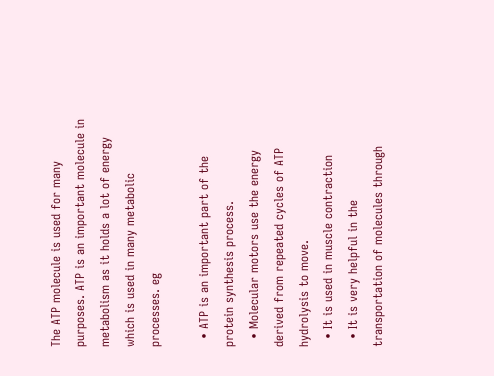The ATP molecule is used for many purposes. ATP is an important molecule in metabolism as it holds a lot of energy which is used in many metabolic processes. eg

  • ATP is an important part of the protein synthesis process.
  • Molecular motors use the energy derived from repeated cycles of ATP hydrolysis to move.
  • It is used in muscle contraction
  • It is very helpful in the transportation of molecules through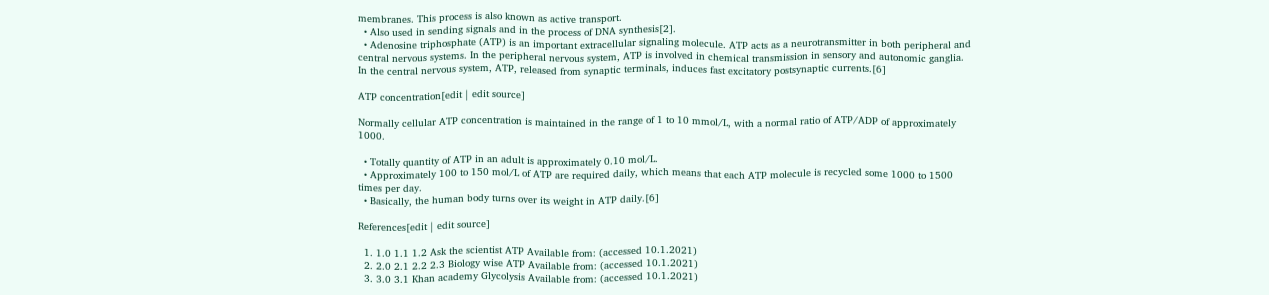membranes. This process is also known as active transport.
  • Also used in sending signals and in the process of DNA synthesis[2].
  • Adenosine triphosphate (ATP) is an important extracellular signaling molecule. ATP acts as a neurotransmitter in both peripheral and central nervous systems. In the peripheral nervous system, ATP is involved in chemical transmission in sensory and autonomic ganglia. In the central nervous system, ATP, released from synaptic terminals, induces fast excitatory postsynaptic currents.[6]

ATP concentration[edit | edit source]

Normally cellular ATP concentration is maintained in the range of 1 to 10 mmol/L, with a normal ratio of ATP/ADP of approximately 1000.

  • Totally quantity of ATP in an adult is approximately 0.10 mol/L.
  • Approximately 100 to 150 mol/L of ATP are required daily, which means that each ATP molecule is recycled some 1000 to 1500 times per day.
  • Basically, the human body turns over its weight in ATP daily.[6]

References[edit | edit source]

  1. 1.0 1.1 1.2 Ask the scientist ATP Available from: (accessed 10.1.2021)
  2. 2.0 2.1 2.2 2.3 Biology wise ATP Available from: (accessed 10.1.2021)
  3. 3.0 3.1 Khan academy Glycolysis Available from: (accessed 10.1.2021)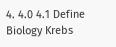4. 4.0 4.1 Define Biology Krebs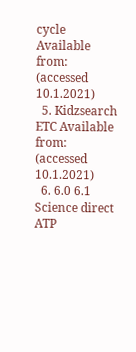cycle Available from: (accessed 10.1.2021)
  5. Kidzsearch ETC Available from: (accessed 10.1.2021)
  6. 6.0 6.1 Science direct ATP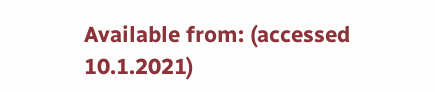Available from: (accessed 10.1.2021)